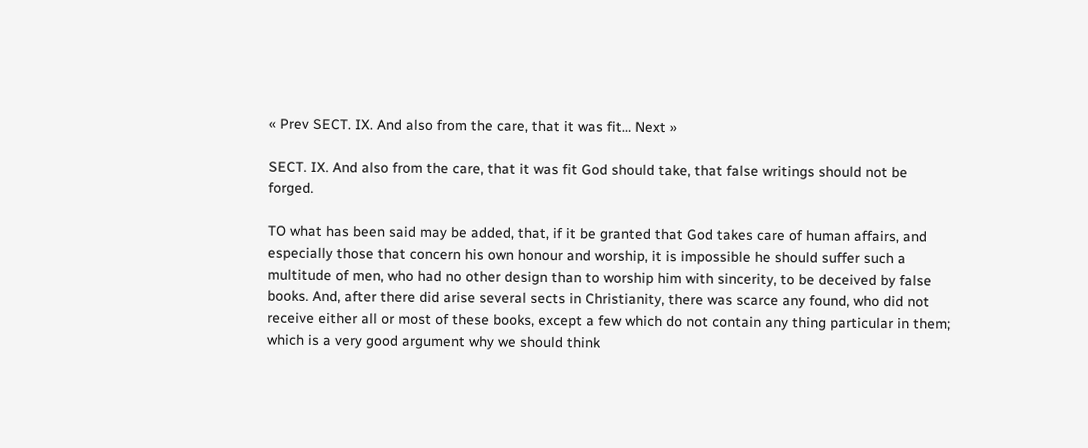« Prev SECT. IX. And also from the care, that it was fit… Next »

SECT. IX. And also from the care, that it was fit God should take, that false writings should not be forged.

TO what has been said may be added, that, if it be granted that God takes care of human affairs, and especially those that concern his own honour and worship, it is impossible he should suffer such a multitude of men, who had no other design than to worship him with sincerity, to be deceived by false books. And, after there did arise several sects in Christianity, there was scarce any found, who did not receive either all or most of these books, except a few which do not contain any thing particular in them; which is a very good argument why we should think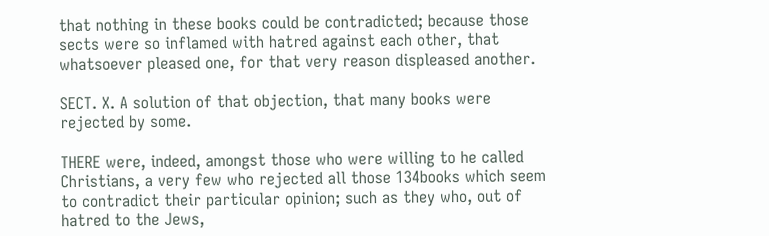that nothing in these books could be contradicted; because those sects were so inflamed with hatred against each other, that whatsoever pleased one, for that very reason displeased another.

SECT. X. A solution of that objection, that many books were rejected by some.

THERE were, indeed, amongst those who were willing to he called Christians, a very few who rejected all those 134books which seem to contradict their particular opinion; such as they who, out of hatred to the Jews,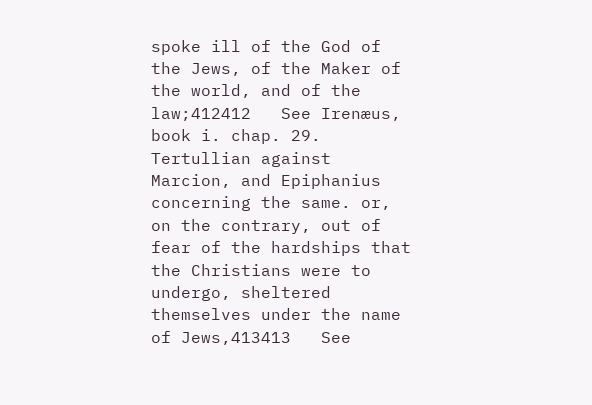spoke ill of the God of the Jews, of the Maker of the world, and of the law;412412   See Irenæus, book i. chap. 29. Tertullian against Marcion, and Epiphanius concerning the same. or, on the contrary, out of fear of the hardships that the Christians were to undergo, sheltered themselves under the name of Jews,413413   See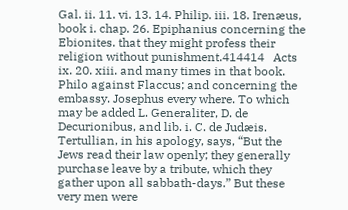Gal. ii. 11. vi. 13. 14. Philip. iii. 18. Irenæus, book i. chap. 26. Epiphanius concerning the Ebionites. that they might profess their religion without punishment.414414   Acts ix. 20. xiii. and many times in that book. Philo against Flaccus; and concerning the embassy. Josephus every where. To which may be added L. Generaliter, D. de Decurionibus, and lib. i. C. de Judæis. Tertullian, in his apology, says, “But the Jews read their law openly; they generally purchase leave by a tribute, which they gather upon all sabbath-days.” But these very men were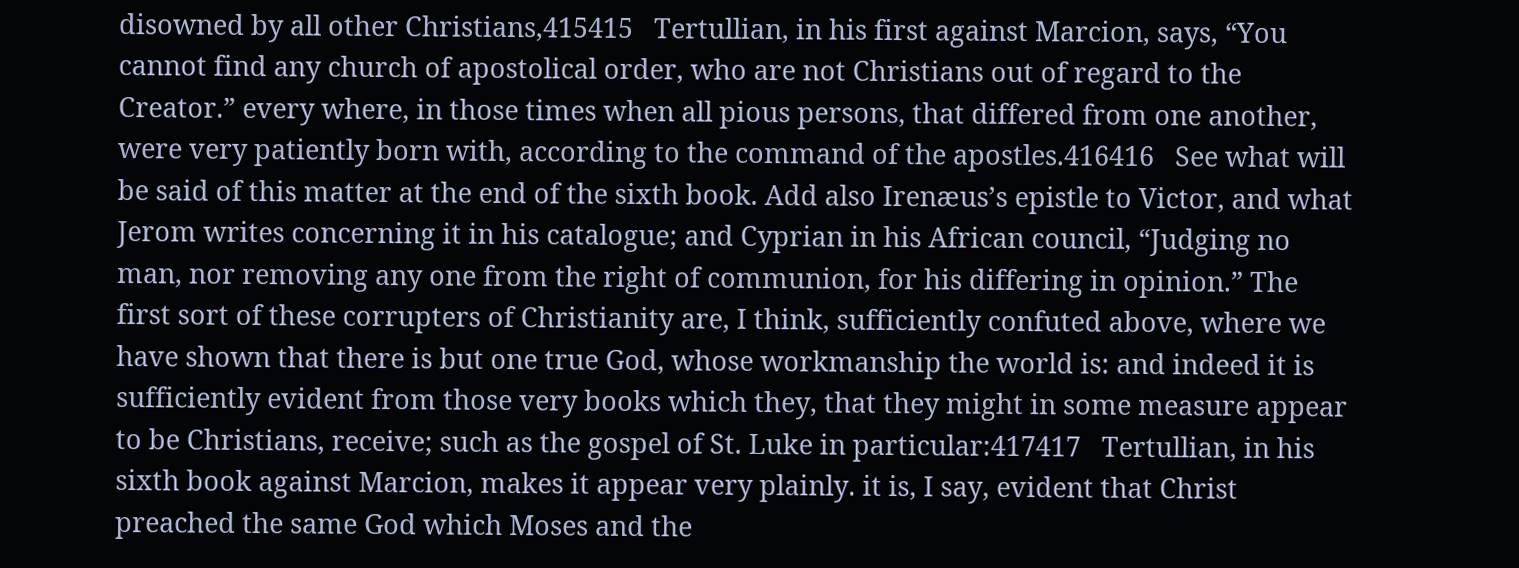disowned by all other Christians,415415   Tertullian, in his first against Marcion, says, “You cannot find any church of apostolical order, who are not Christians out of regard to the Creator.” every where, in those times when all pious persons, that differed from one another, were very patiently born with, according to the command of the apostles.416416   See what will be said of this matter at the end of the sixth book. Add also Irenæus’s epistle to Victor, and what Jerom writes concerning it in his catalogue; and Cyprian in his African council, “Judging no man, nor removing any one from the right of communion, for his differing in opinion.” The first sort of these corrupters of Christianity are, I think, sufficiently confuted above, where we have shown that there is but one true God, whose workmanship the world is: and indeed it is sufficiently evident from those very books which they, that they might in some measure appear to be Christians, receive; such as the gospel of St. Luke in particular:417417   Tertullian, in his sixth book against Marcion, makes it appear very plainly. it is, I say, evident that Christ preached the same God which Moses and the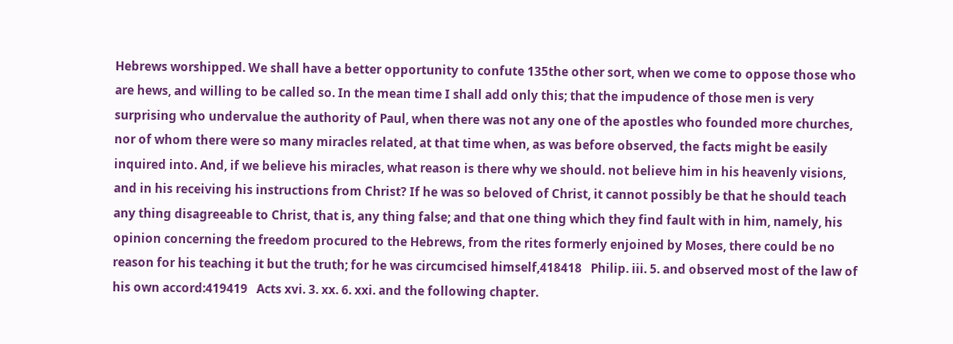Hebrews worshipped. We shall have a better opportunity to confute 135the other sort, when we come to oppose those who are hews, and willing to be called so. In the mean time I shall add only this; that the impudence of those men is very surprising who undervalue the authority of Paul, when there was not any one of the apostles who founded more churches, nor of whom there were so many miracles related, at that time when, as was before observed, the facts might be easily inquired into. And, if we believe his miracles, what reason is there why we should. not believe him in his heavenly visions, and in his receiving his instructions from Christ? If he was so beloved of Christ, it cannot possibly be that he should teach any thing disagreeable to Christ, that is, any thing false; and that one thing which they find fault with in him, namely, his opinion concerning the freedom procured to the Hebrews, from the rites formerly enjoined by Moses, there could be no reason for his teaching it but the truth; for he was circumcised himself,418418   Philip. iii. 5. and observed most of the law of his own accord:419419   Acts xvi. 3. xx. 6. xxi. and the following chapter.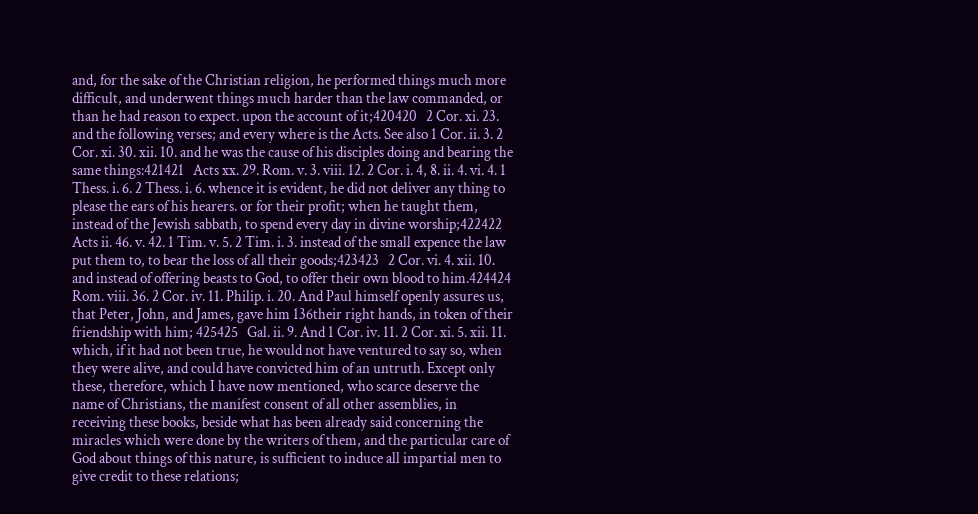and, for the sake of the Christian religion, he performed things much more difficult, and underwent things much harder than the law commanded, or than he had reason to expect. upon the account of it;420420   2 Cor. xi. 23. and the following verses; and every where is the Acts. See also 1 Cor. ii. 3. 2 Cor. xi. 30. xii. 10. and he was the cause of his disciples doing and bearing the same things:421421   Acts xx. 29. Rom. v. 3. viii. 12. 2 Cor. i. 4, 8. ii. 4. vi. 4. 1 Thess. i. 6. 2 Thess. i. 6. whence it is evident, he did not deliver any thing to please the ears of his hearers. or for their profit; when he taught them, instead of the Jewish sabbath, to spend every day in divine worship;422422   Acts ii. 46. v. 42. 1 Tim. v. 5. 2 Tim. i. 3. instead of the small expence the law put them to, to bear the loss of all their goods;423423   2 Cor. vi. 4. xii. 10. and instead of offering beasts to God, to offer their own blood to him.424424   Rom. viii. 36. 2 Cor. iv. 11. Philip. i. 20. And Paul himself openly assures us, that Peter, John, and James, gave him 136their right hands, in token of their friendship with him; 425425   Gal. ii. 9. And 1 Cor. iv. 11. 2 Cor. xi. 5. xii. 11. which, if it had not been true, he would not have ventured to say so, when they were alive, and could have convicted him of an untruth. Except only these, therefore, which I have now mentioned, who scarce deserve the name of Christians, the manifest consent of all other assemblies, in receiving these books, beside what has been already said concerning the miracles which were done by the writers of them, and the particular care of God about things of this nature, is sufficient to induce all impartial men to give credit to these relations;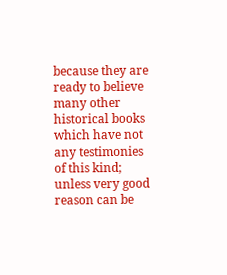because they are ready to believe many other historical books which have not any testimonies of this kind; unless very good reason can be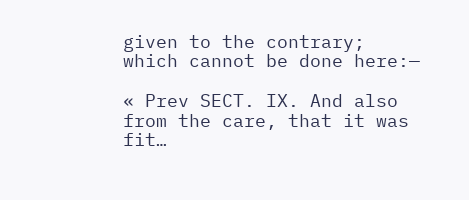given to the contrary; which cannot be done here:—

« Prev SECT. IX. And also from the care, that it was fit…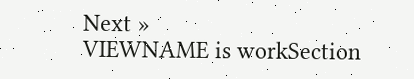Next »
VIEWNAME is workSection